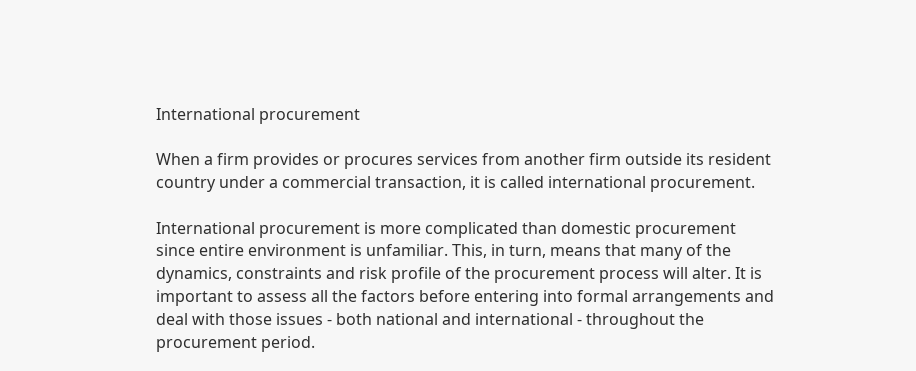International procurement

When a firm provides or procures services from another firm outside its resident country under a commercial transaction, it is called international procurement.

International procurement is more complicated than domestic procurement since entire environment is unfamiliar. This, in turn, means that many of the dynamics, constraints and risk profile of the procurement process will alter. It is important to assess all the factors before entering into formal arrangements and deal with those issues - both national and international - throughout the procurement period.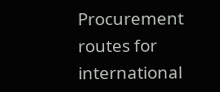Procurement routes for international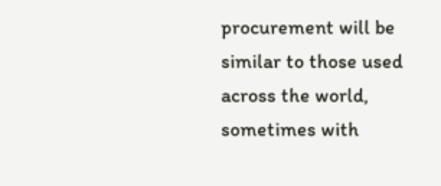procurement will be similar to those used across the world, sometimes with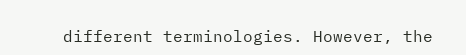different terminologies. However, the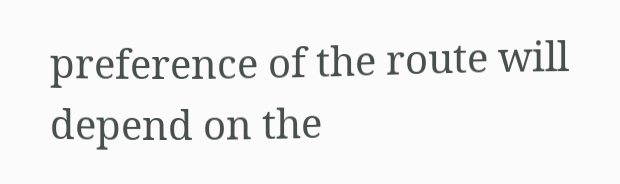preference of the route will depend on the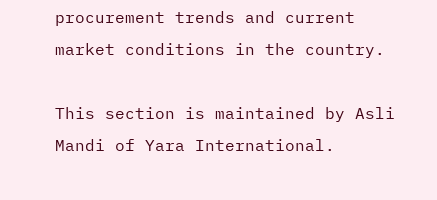procurement trends and current market conditions in the country.

This section is maintained by Asli Mandi of Yara International.